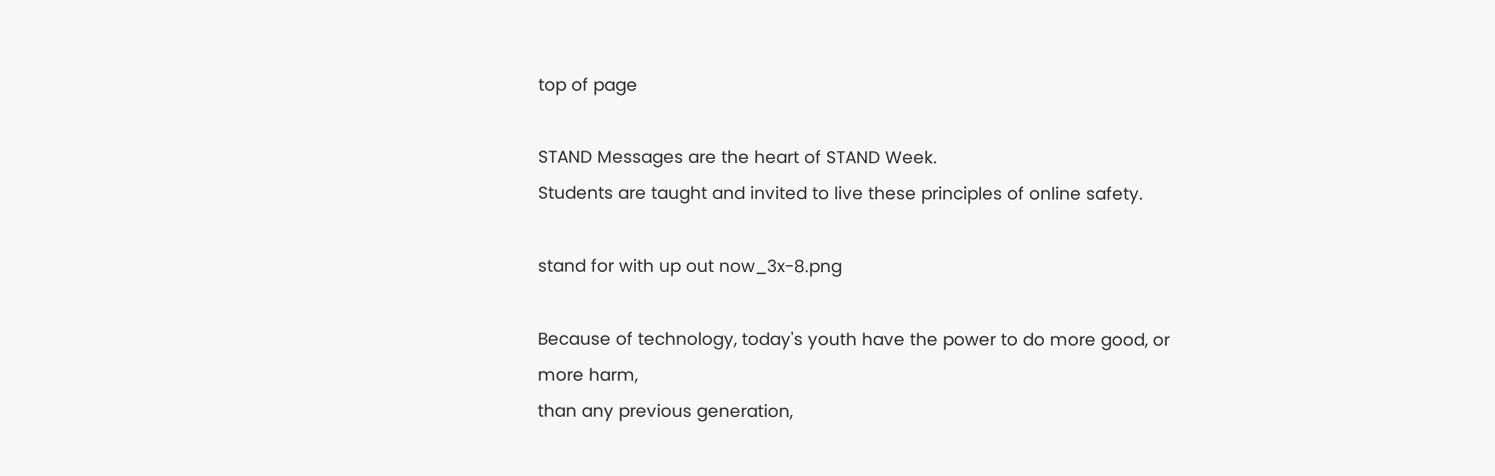top of page

STAND Messages are the heart of STAND Week.
Students are taught and invited to live these principles of online safety.

stand for with up out now_3x-8.png

Because of technology, today's youth have the power to do more good, or more harm,
than any previous generation,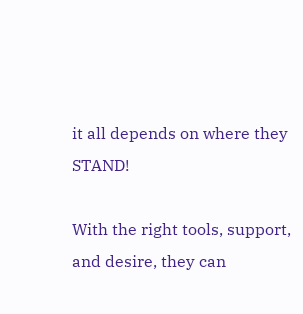it all depends on where they STAND!

With the right tools, support, and desire, they can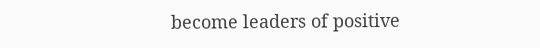become leaders of positive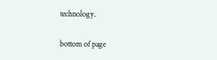technology.

bottom of page